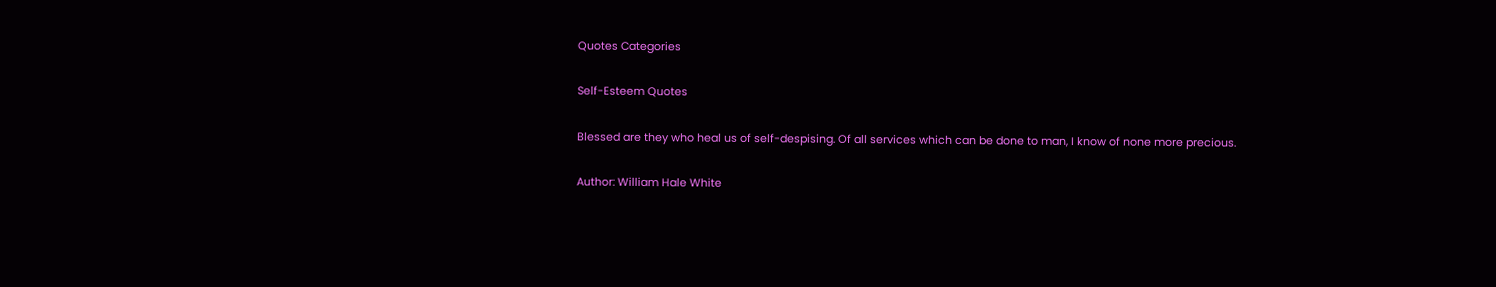Quotes Categories

Self-Esteem Quotes

Blessed are they who heal us of self-despising. Of all services which can be done to man, I know of none more precious.

Author: William Hale White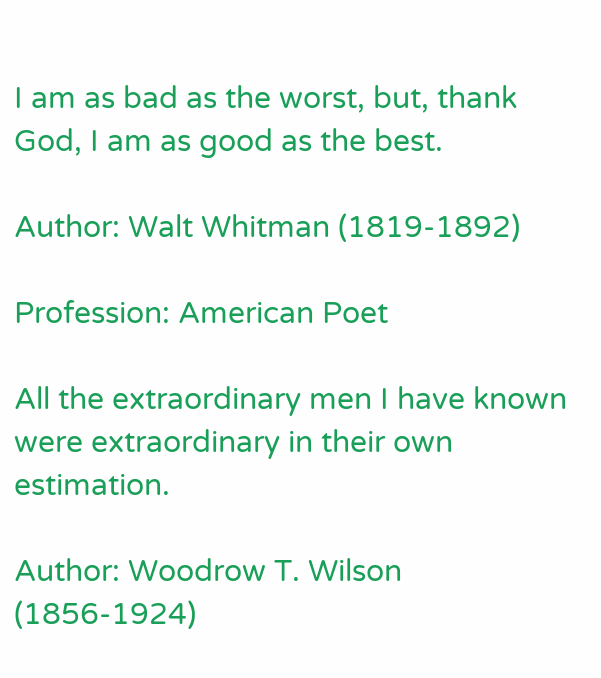I am as bad as the worst, but, thank God, I am as good as the best.

Author: Walt Whitman (1819-1892)

Profession: American Poet

All the extraordinary men I have known were extraordinary in their own estimation.

Author: Woodrow T. Wilson (1856-1924)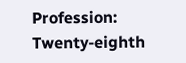Profession: Twenty-eighth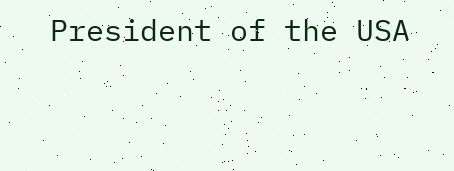President of the USA